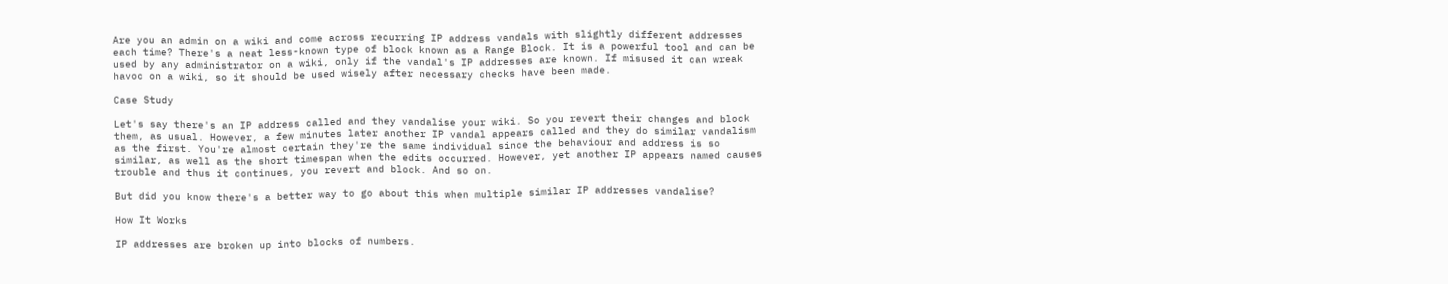Are you an admin on a wiki and come across recurring IP address vandals with slightly different addresses each time? There's a neat less-known type of block known as a Range Block. It is a powerful tool and can be used by any administrator on a wiki, only if the vandal's IP addresses are known. If misused it can wreak havoc on a wiki, so it should be used wisely after necessary checks have been made.

Case Study

Let's say there's an IP address called and they vandalise your wiki. So you revert their changes and block them, as usual. However, a few minutes later another IP vandal appears called and they do similar vandalism as the first. You're almost certain they're the same individual since the behaviour and address is so similar, as well as the short timespan when the edits occurred. However, yet another IP appears named causes trouble and thus it continues, you revert and block. And so on.

But did you know there's a better way to go about this when multiple similar IP addresses vandalise?

How It Works

IP addresses are broken up into blocks of numbers.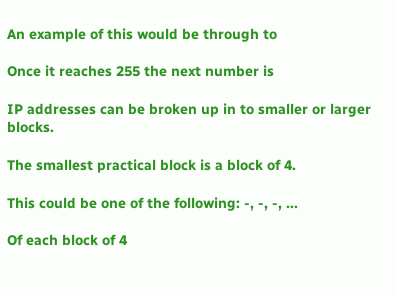An example of this would be through to

Once it reaches 255 the next number is

IP addresses can be broken up in to smaller or larger blocks.

The smallest practical block is a block of 4.

This could be one of the following: -, -, -, ...

Of each block of 4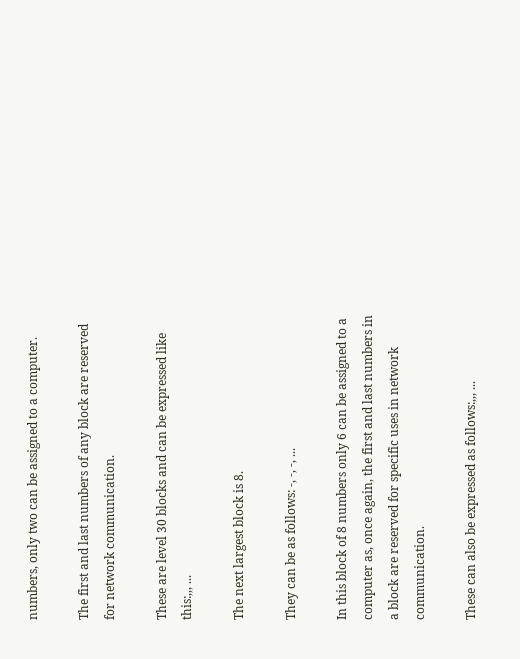numbers, only two can be assigned to a computer.

The first and last numbers of any block are reserved for network communication.

These are level 30 blocks and can be expressed like this:,,, ...

The next largest block is 8.

They can be as follows: -, -, -, ...

In this block of 8 numbers only 6 can be assigned to a computer as, once again, the first and last numbers in a block are reserved for specific uses in network communication.

These can also be expressed as follows:,,, ...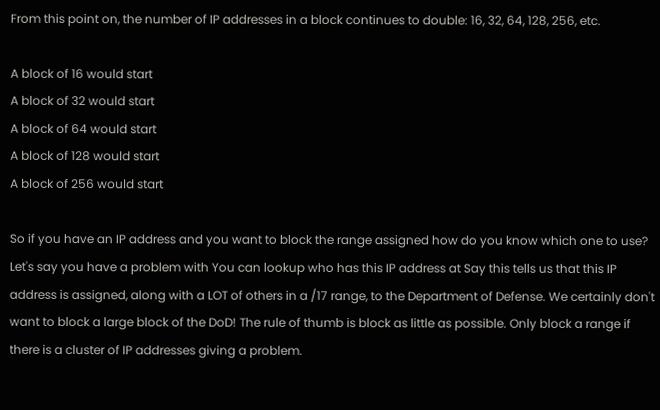From this point on, the number of IP addresses in a block continues to double: 16, 32, 64, 128, 256, etc.

A block of 16 would start
A block of 32 would start
A block of 64 would start
A block of 128 would start
A block of 256 would start

So if you have an IP address and you want to block the range assigned how do you know which one to use? Let's say you have a problem with You can lookup who has this IP address at Say this tells us that this IP address is assigned, along with a LOT of others in a /17 range, to the Department of Defense. We certainly don't want to block a large block of the DoD! The rule of thumb is block as little as possible. Only block a range if there is a cluster of IP addresses giving a problem.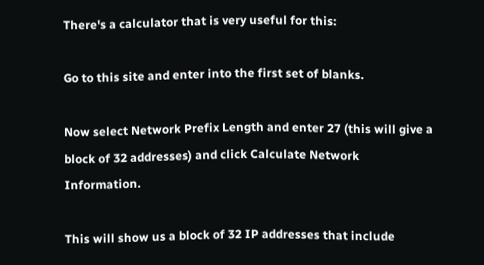There's a calculator that is very useful for this:

Go to this site and enter into the first set of blanks.

Now select Network Prefix Length and enter 27 (this will give a block of 32 addresses) and click Calculate Network Information.

This will show us a block of 32 IP addresses that include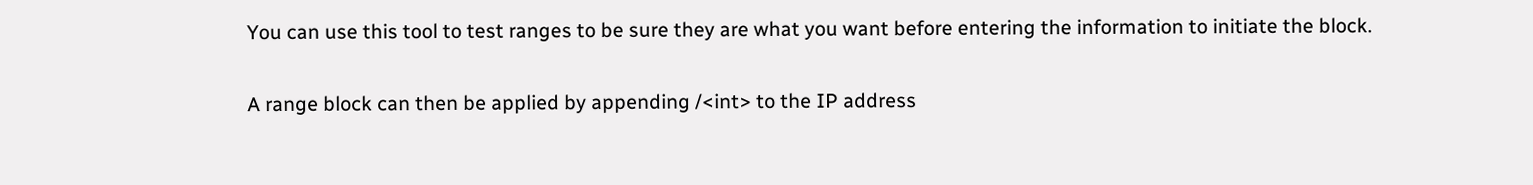You can use this tool to test ranges to be sure they are what you want before entering the information to initiate the block.

A range block can then be applied by appending /<int> to the IP address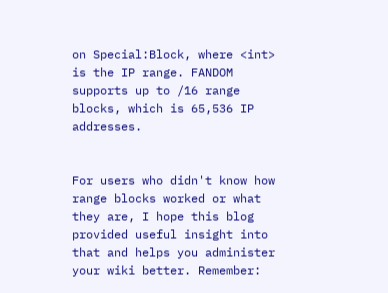on Special:Block, where <int> is the IP range. FANDOM supports up to /16 range blocks, which is 65,536 IP addresses.


For users who didn't know how range blocks worked or what they are, I hope this blog provided useful insight into that and helps you administer your wiki better. Remember: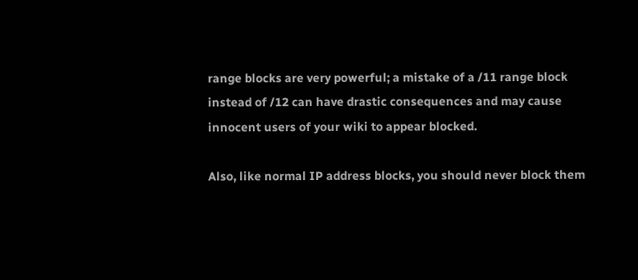range blocks are very powerful; a mistake of a /11 range block instead of /12 can have drastic consequences and may cause innocent users of your wiki to appear blocked.

Also, like normal IP address blocks, you should never block them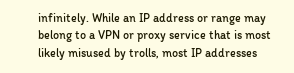infinitely. While an IP address or range may belong to a VPN or proxy service that is most likely misused by trolls, most IP addresses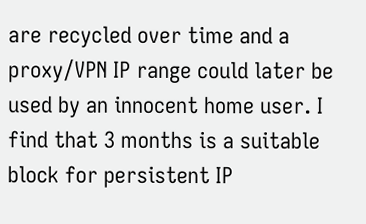are recycled over time and a proxy/VPN IP range could later be used by an innocent home user. I find that 3 months is a suitable block for persistent IP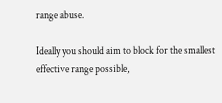range abuse.

Ideally you should aim to block for the smallest effective range possible,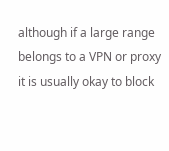although if a large range belongs to a VPN or proxy it is usually okay to block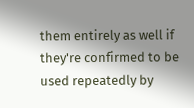them entirely as well if they're confirmed to be used repeatedly by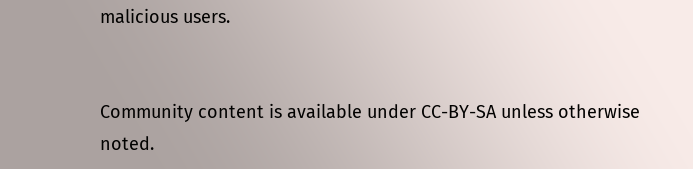malicious users.


Community content is available under CC-BY-SA unless otherwise noted.